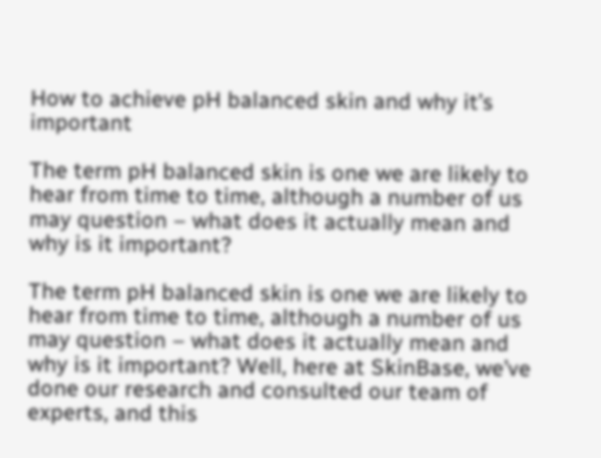How to achieve pH balanced skin and why it’s important

The term pH balanced skin is one we are likely to hear from time to time, although a number of us may question – what does it actually mean and why is it important?

The term pH balanced skin is one we are likely to hear from time to time, although a number of us may question – what does it actually mean and why is it important? Well, here at SkinBase, we’ve done our research and consulted our team of experts, and this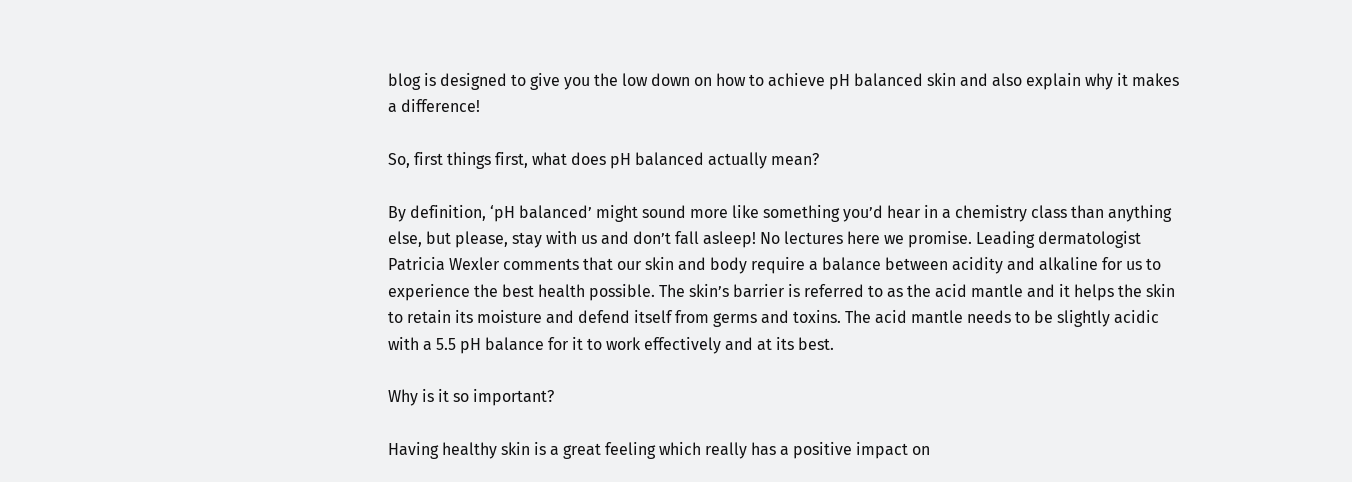blog is designed to give you the low down on how to achieve pH balanced skin and also explain why it makes a difference!

So, first things first, what does pH balanced actually mean?

By definition, ‘pH balanced’ might sound more like something you’d hear in a chemistry class than anything else, but please, stay with us and don’t fall asleep! No lectures here we promise. Leading dermatologist Patricia Wexler comments that our skin and body require a balance between acidity and alkaline for us to experience the best health possible. The skin’s barrier is referred to as the acid mantle and it helps the skin to retain its moisture and defend itself from germs and toxins. The acid mantle needs to be slightly acidic with a 5.5 pH balance for it to work effectively and at its best.

Why is it so important?

Having healthy skin is a great feeling which really has a positive impact on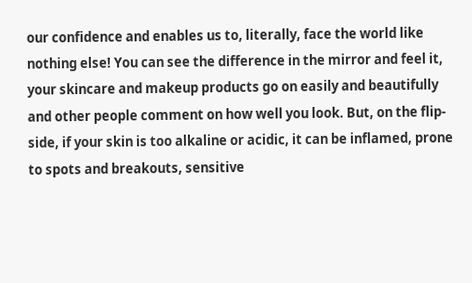our confidence and enables us to, literally, face the world like nothing else! You can see the difference in the mirror and feel it, your skincare and makeup products go on easily and beautifully and other people comment on how well you look. But, on the flip-side, if your skin is too alkaline or acidic, it can be inflamed, prone to spots and breakouts, sensitive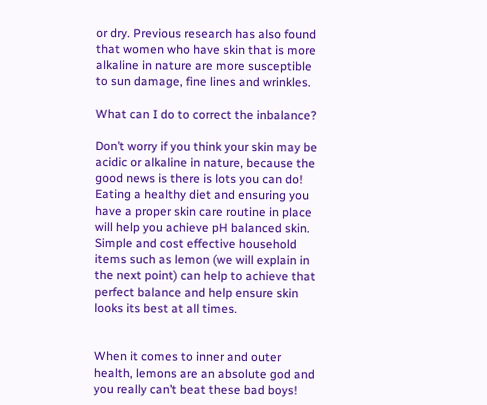or dry. Previous research has also found that women who have skin that is more alkaline in nature are more susceptible to sun damage, fine lines and wrinkles.

What can I do to correct the inbalance?

Don’t worry if you think your skin may be acidic or alkaline in nature, because the good news is there is lots you can do! Eating a healthy diet and ensuring you have a proper skin care routine in place will help you achieve pH balanced skin. Simple and cost effective household items such as lemon (we will explain in the next point) can help to achieve that perfect balance and help ensure skin looks its best at all times.


When it comes to inner and outer health, lemons are an absolute god and you really can’t beat these bad boys!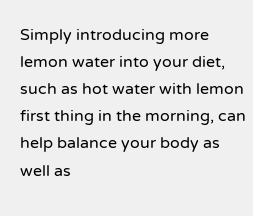Simply introducing more lemon water into your diet, such as hot water with lemon first thing in the morning, can help balance your body as well as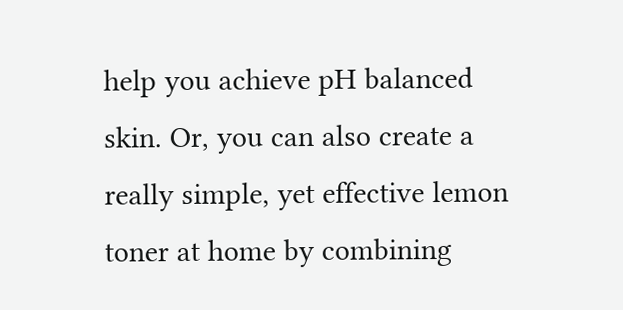help you achieve pH balanced skin. Or, you can also create a really simple, yet effective lemon toner at home by combining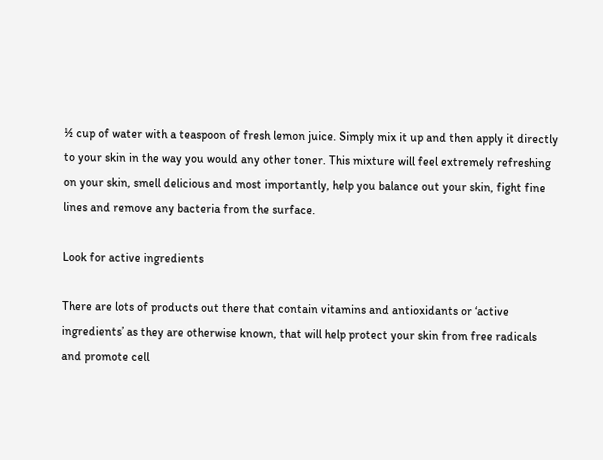½ cup of water with a teaspoon of fresh lemon juice. Simply mix it up and then apply it directly to your skin in the way you would any other toner. This mixture will feel extremely refreshing on your skin, smell delicious and most importantly, help you balance out your skin, fight fine lines and remove any bacteria from the surface.

Look for active ingredients

There are lots of products out there that contain vitamins and antioxidants or ‘active ingredients’ as they are otherwise known, that will help protect your skin from free radicals and promote cell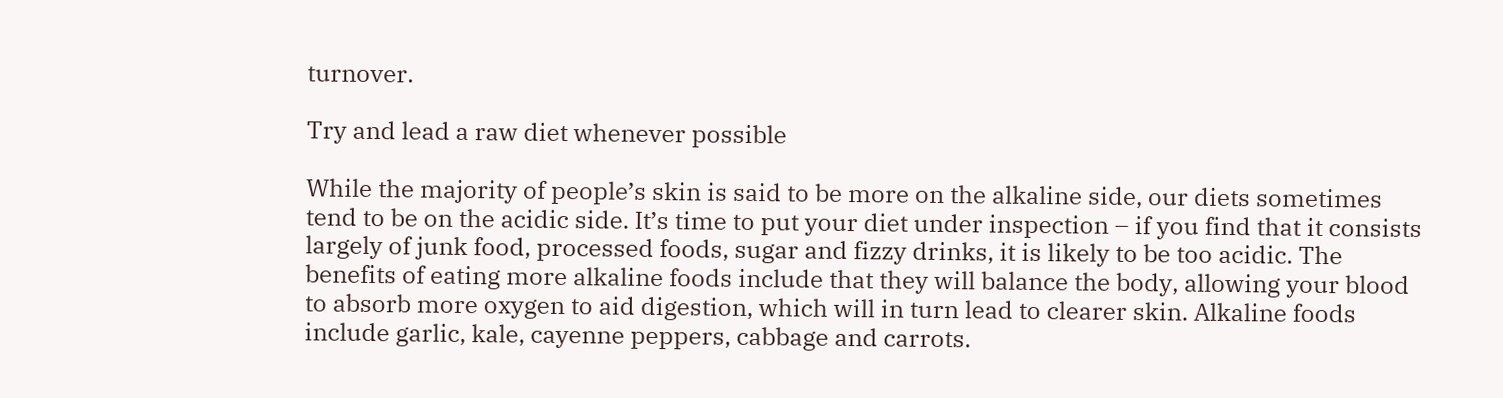turnover.

Try and lead a raw diet whenever possible

While the majority of people’s skin is said to be more on the alkaline side, our diets sometimes tend to be on the acidic side. It’s time to put your diet under inspection – if you find that it consists largely of junk food, processed foods, sugar and fizzy drinks, it is likely to be too acidic. The benefits of eating more alkaline foods include that they will balance the body, allowing your blood to absorb more oxygen to aid digestion, which will in turn lead to clearer skin. Alkaline foods include garlic, kale, cayenne peppers, cabbage and carrots.